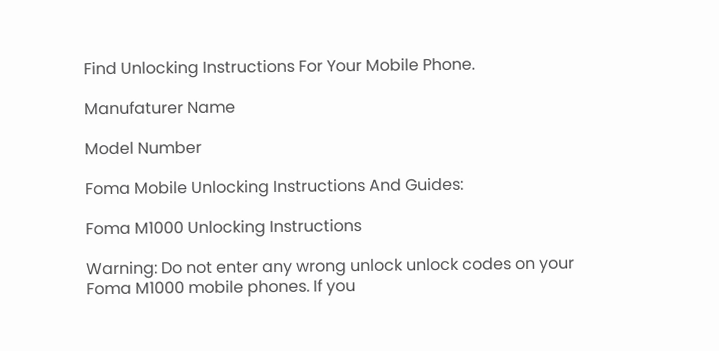Find Unlocking Instructions For Your Mobile Phone.

Manufaturer Name

Model Number

Foma Mobile Unlocking Instructions And Guides:

Foma M1000 Unlocking Instructions

Warning: Do not enter any wrong unlock unlock codes on your Foma M1000 mobile phones. If you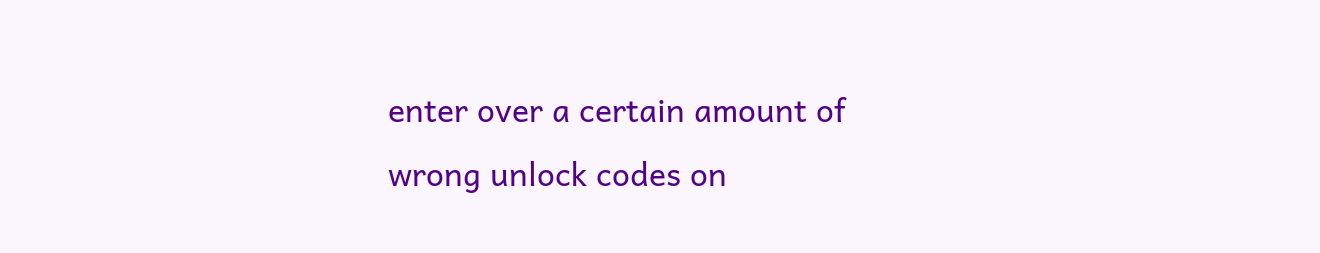enter over a certain amount of wrong unlock codes on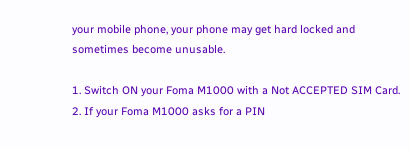your mobile phone, your phone may get hard locked and sometimes become unusable.

1. Switch ON your Foma M1000 with a Not ACCEPTED SIM Card.
2. If your Foma M1000 asks for a PIN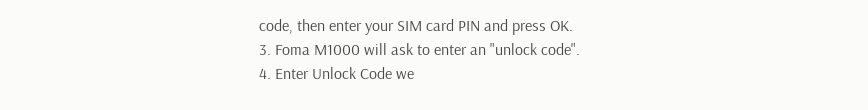code, then enter your SIM card PIN and press OK.
3. Foma M1000 will ask to enter an "unlock code".
4. Enter Unlock Code we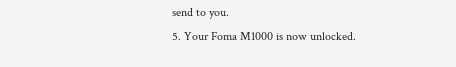send to you.
5. Your Foma M1000 is now unlocked.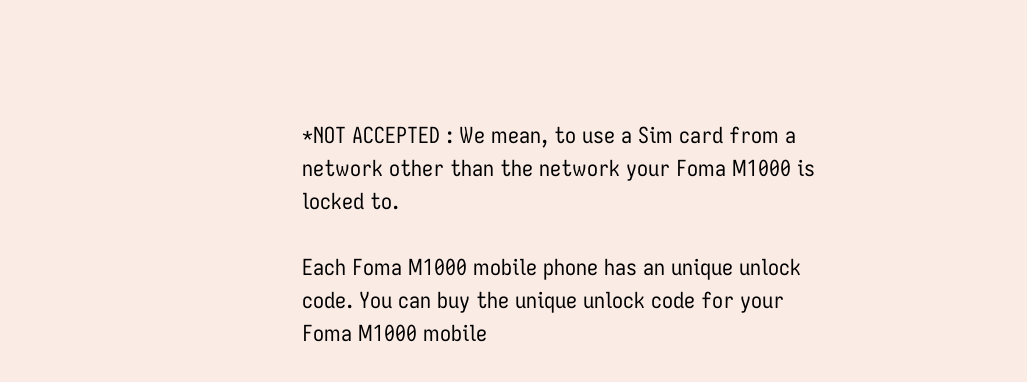*NOT ACCEPTED : We mean, to use a Sim card from a network other than the network your Foma M1000 is locked to.

Each Foma M1000 mobile phone has an unique unlock code. You can buy the unique unlock code for your Foma M1000 mobile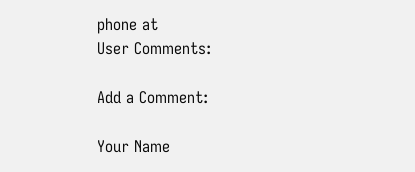phone at
User Comments:

Add a Comment:

Your Name